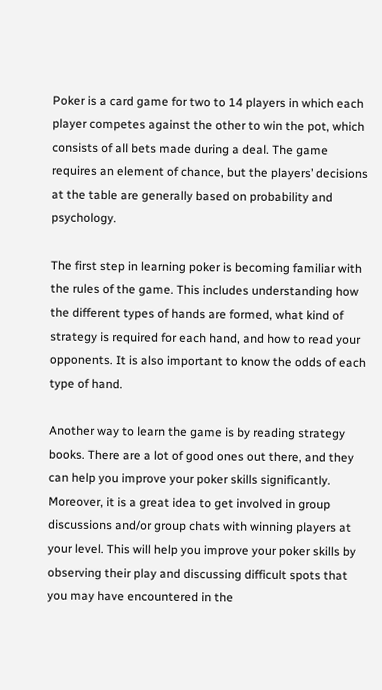Poker is a card game for two to 14 players in which each player competes against the other to win the pot, which consists of all bets made during a deal. The game requires an element of chance, but the players’ decisions at the table are generally based on probability and psychology.

The first step in learning poker is becoming familiar with the rules of the game. This includes understanding how the different types of hands are formed, what kind of strategy is required for each hand, and how to read your opponents. It is also important to know the odds of each type of hand.

Another way to learn the game is by reading strategy books. There are a lot of good ones out there, and they can help you improve your poker skills significantly. Moreover, it is a great idea to get involved in group discussions and/or group chats with winning players at your level. This will help you improve your poker skills by observing their play and discussing difficult spots that you may have encountered in the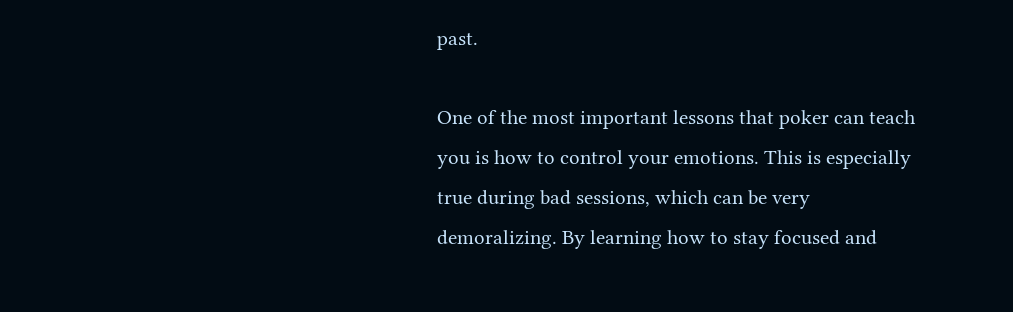past.

One of the most important lessons that poker can teach you is how to control your emotions. This is especially true during bad sessions, which can be very demoralizing. By learning how to stay focused and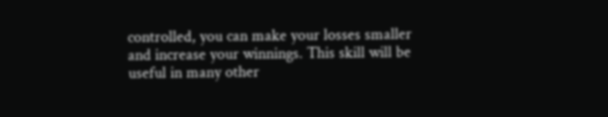controlled, you can make your losses smaller and increase your winnings. This skill will be useful in many other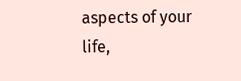aspects of your life,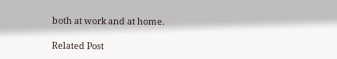both at work and at home.

Related Post